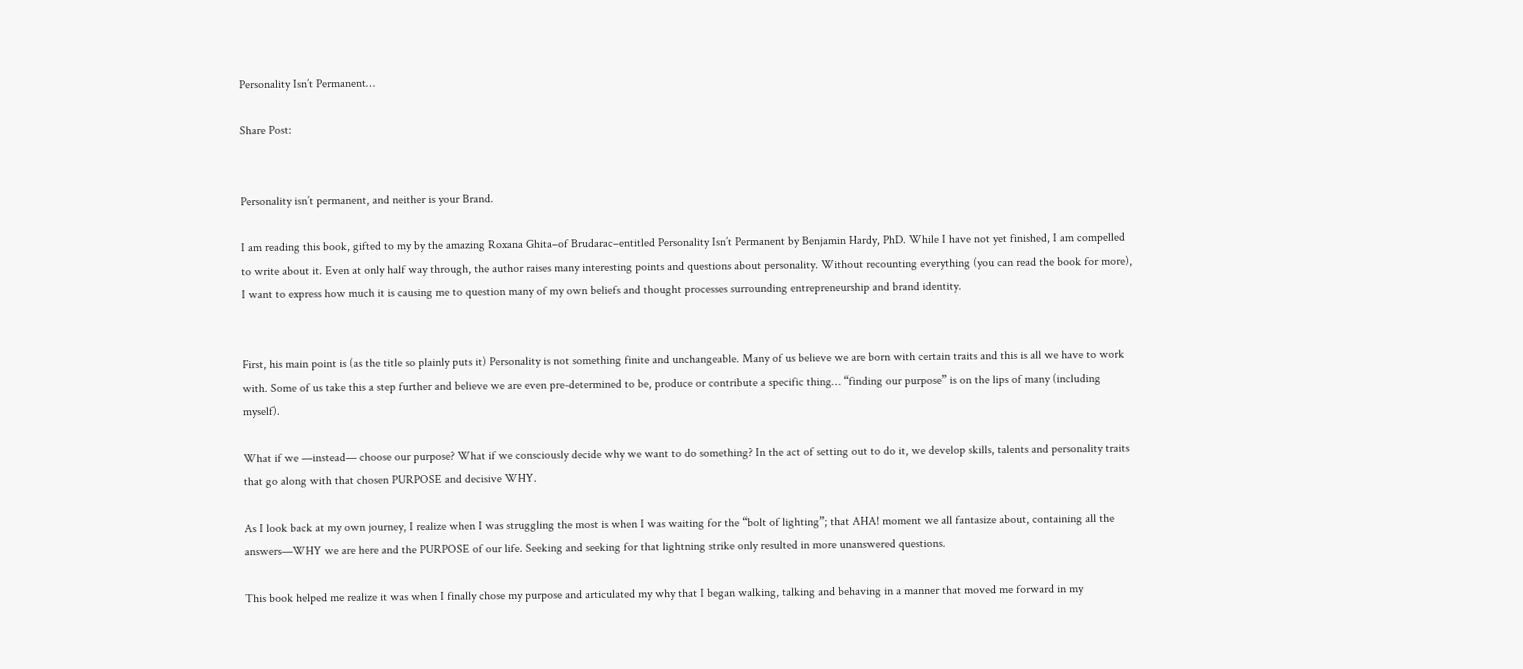Personality Isn’t Permanent…

Share Post:


Personality isn’t permanent, and neither is your Brand.

I am reading this book, gifted to my by the amazing Roxana Ghita–of Brudarac–entitled Personality Isn’t Permanent by Benjamin Hardy, PhD. While I have not yet finished, I am compelled to write about it. Even at only half way through, the author raises many interesting points and questions about personality. Without recounting everything (you can read the book for more), I want to express how much it is causing me to question many of my own beliefs and thought processes surrounding entrepreneurship and brand identity.


First, his main point is (as the title so plainly puts it) Personality is not something finite and unchangeable. Many of us believe we are born with certain traits and this is all we have to work with. Some of us take this a step further and believe we are even pre-determined to be, produce or contribute a specific thing… “finding our purpose” is on the lips of many (including myself).

What if we —instead— choose our purpose? What if we consciously decide why we want to do something? In the act of setting out to do it, we develop skills, talents and personality traits that go along with that chosen PURPOSE and decisive WHY.

As I look back at my own journey, I realize when I was struggling the most is when I was waiting for the “bolt of lighting”; that AHA! moment we all fantasize about, containing all the answers—WHY we are here and the PURPOSE of our life. Seeking and seeking for that lightning strike only resulted in more unanswered questions.

This book helped me realize it was when I finally chose my purpose and articulated my why that I began walking, talking and behaving in a manner that moved me forward in my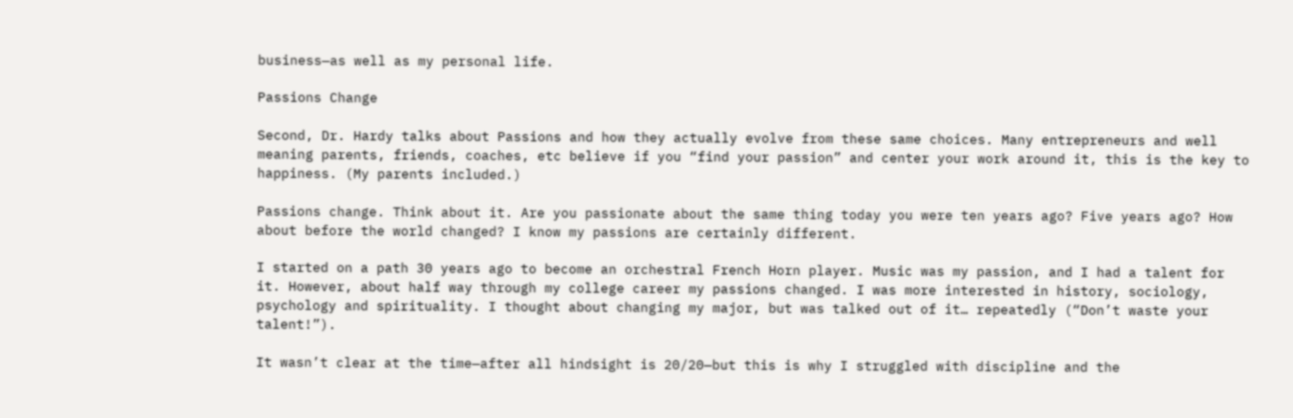business—as well as my personal life.

Passions Change

Second, Dr. Hardy talks about Passions and how they actually evolve from these same choices. Many entrepreneurs and well meaning parents, friends, coaches, etc believe if you “find your passion” and center your work around it, this is the key to happiness. (My parents included.)

Passions change. Think about it. Are you passionate about the same thing today you were ten years ago? Five years ago? How about before the world changed? I know my passions are certainly different.

I started on a path 30 years ago to become an orchestral French Horn player. Music was my passion, and I had a talent for it. However, about half way through my college career my passions changed. I was more interested in history, sociology, psychology and spirituality. I thought about changing my major, but was talked out of it… repeatedly (“Don’t waste your talent!”).

It wasn’t clear at the time—after all hindsight is 20/20—but this is why I struggled with discipline and the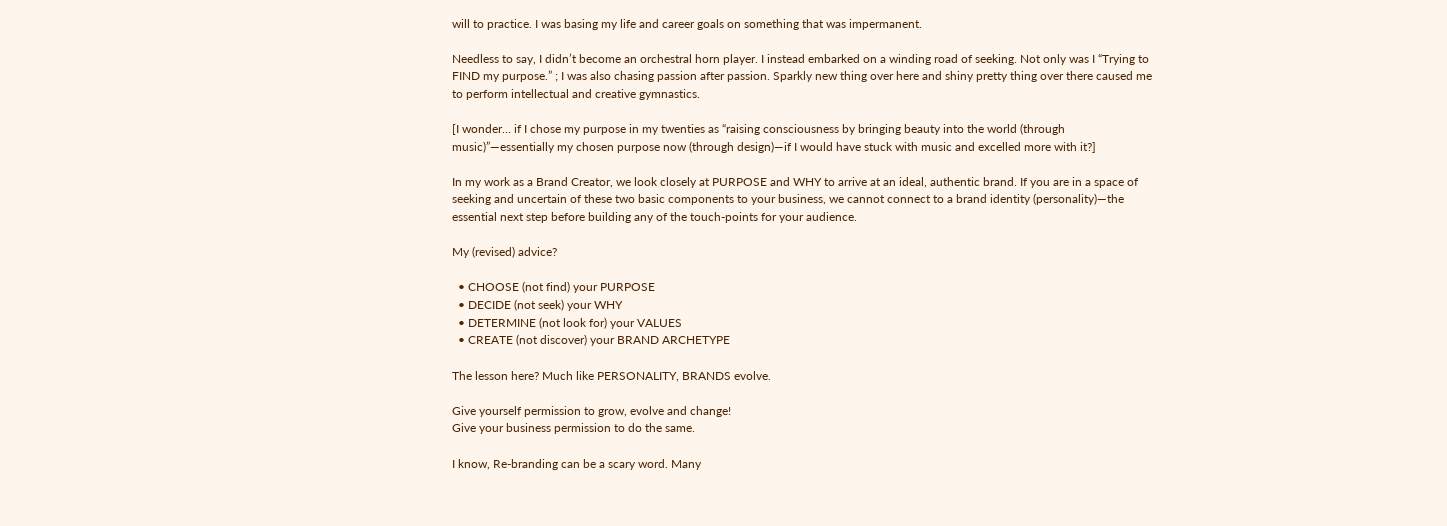will to practice. I was basing my life and career goals on something that was impermanent.

Needless to say, I didn’t become an orchestral horn player. I instead embarked on a winding road of seeking. Not only was I “Trying to FIND my purpose.” ; I was also chasing passion after passion. Sparkly new thing over here and shiny pretty thing over there caused me to perform intellectual and creative gymnastics.

[I wonder… if I chose my purpose in my twenties as “raising consciousness by bringing beauty into the world (through music)”—essentially my chosen purpose now (through design)—if I would have stuck with music and excelled more with it?]

In my work as a Brand Creator, we look closely at PURPOSE and WHY to arrive at an ideal, authentic brand. If you are in a space of seeking and uncertain of these two basic components to your business, we cannot connect to a brand identity (personality)—the essential next step before building any of the touch-points for your audience.

My (revised) advice?

  • CHOOSE (not find) your PURPOSE
  • DECIDE (not seek) your WHY
  • DETERMINE (not look for) your VALUES
  • CREATE (not discover) your BRAND ARCHETYPE

The lesson here? Much like PERSONALITY, BRANDS evolve.

Give yourself permission to grow, evolve and change!
Give your business permission to do the same.

I know, Re-branding can be a scary word. Many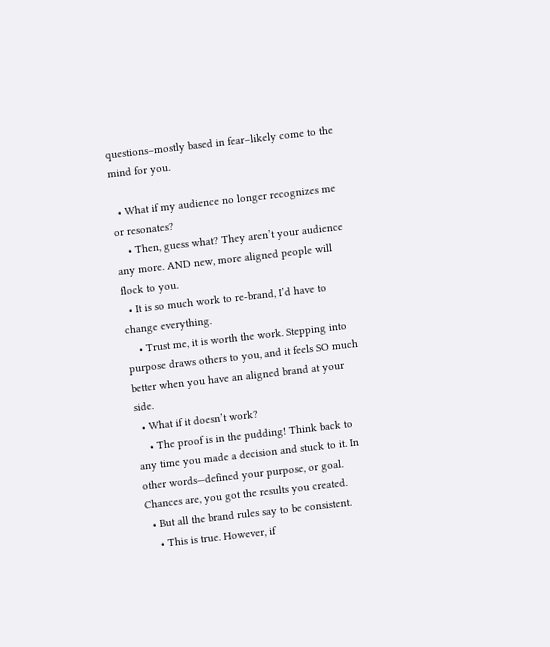questions–mostly based in fear–likely come to the mind for you.

  • What if my audience no longer recognizes me or resonates?
    • Then, guess what? They aren’t your audience any more. AND new, more aligned people will flock to you.
  • It is so much work to re-brand, I’d have to change everything.
    • Trust me, it is worth the work. Stepping into purpose draws others to you, and it feels SO much better when you have an aligned brand at your side.
  • What if it doesn’t work?
    • The proof is in the pudding! Think back to any time you made a decision and stuck to it. In other words—defined your purpose, or goal. Chances are, you got the results you created.
  • But all the brand rules say to be consistent.
    • This is true. However, if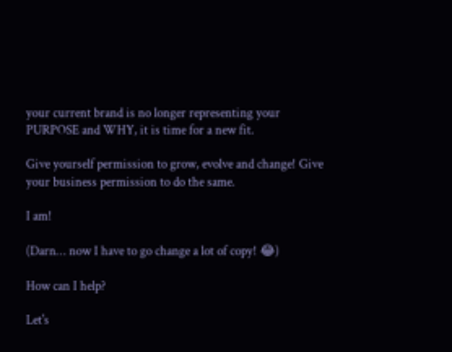your current brand is no longer representing your PURPOSE and WHY, it is time for a new fit.

Give yourself permission to grow, evolve and change! Give your business permission to do the same.

I am!

(Darn… now I have to go change a lot of copy! 😂)

How can I help?

Let's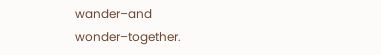wander–and wonder–together.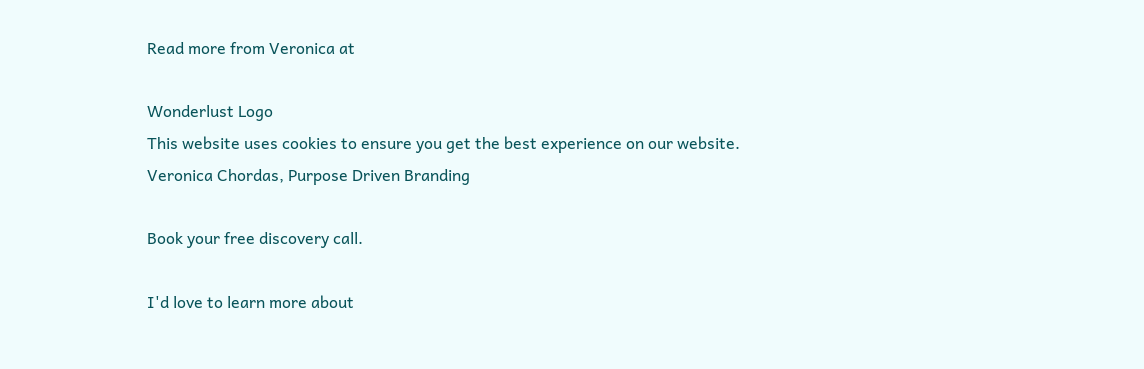Read more from Veronica at

Wonderlust Logo
This website uses cookies to ensure you get the best experience on our website.
Veronica Chordas, Purpose Driven Branding

Book your free discovery call.

I'd love to learn more about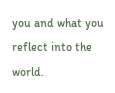you and what you reflect into the world.